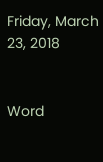Friday, March 23, 2018


Word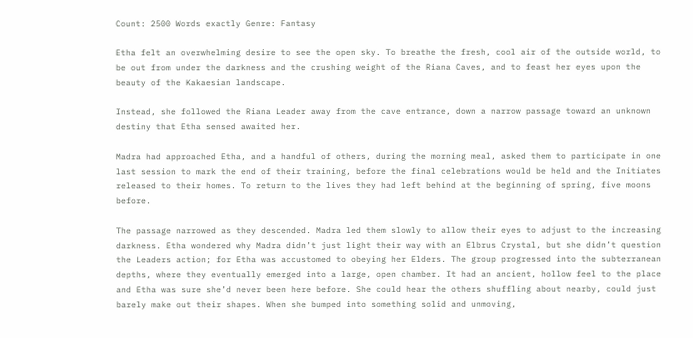Count: 2500 Words exactly Genre: Fantasy

Etha felt an overwhelming desire to see the open sky. To breathe the fresh, cool air of the outside world, to be out from under the darkness and the crushing weight of the Riana Caves, and to feast her eyes upon the beauty of the Kakaesian landscape.

Instead, she followed the Riana Leader away from the cave entrance, down a narrow passage toward an unknown destiny that Etha sensed awaited her.

Madra had approached Etha, and a handful of others, during the morning meal, asked them to participate in one last session to mark the end of their training, before the final celebrations would be held and the Initiates released to their homes. To return to the lives they had left behind at the beginning of spring, five moons before.

The passage narrowed as they descended. Madra led them slowly to allow their eyes to adjust to the increasing darkness. Etha wondered why Madra didn’t just light their way with an Elbrus Crystal, but she didn’t question the Leaders action; for Etha was accustomed to obeying her Elders. The group progressed into the subterranean depths, where they eventually emerged into a large, open chamber. It had an ancient, hollow feel to the place and Etha was sure she’d never been here before. She could hear the others shuffling about nearby, could just barely make out their shapes. When she bumped into something solid and unmoving,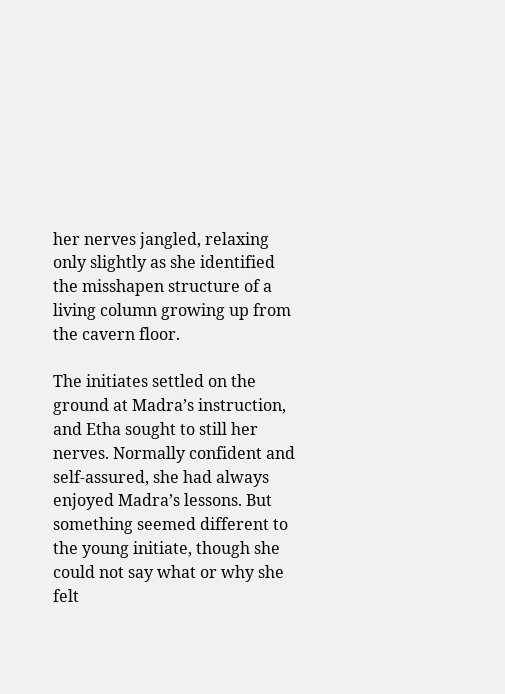her nerves jangled, relaxing only slightly as she identified the misshapen structure of a living column growing up from the cavern floor.

The initiates settled on the ground at Madra’s instruction, and Etha sought to still her nerves. Normally confident and self-assured, she had always enjoyed Madra’s lessons. But something seemed different to the young initiate, though she could not say what or why she felt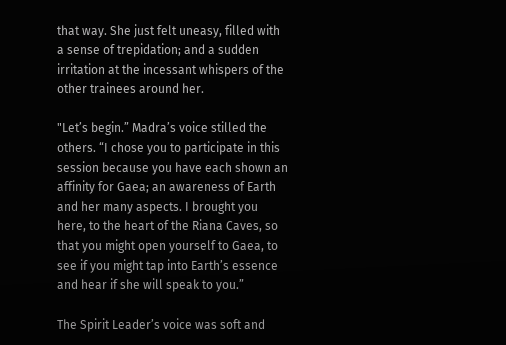that way. She just felt uneasy, filled with a sense of trepidation; and a sudden irritation at the incessant whispers of the other trainees around her.

"Let’s begin.” Madra’s voice stilled the others. “I chose you to participate in this session because you have each shown an affinity for Gaea; an awareness of Earth and her many aspects. I brought you here, to the heart of the Riana Caves, so that you might open yourself to Gaea, to see if you might tap into Earth’s essence and hear if she will speak to you.”

The Spirit Leader’s voice was soft and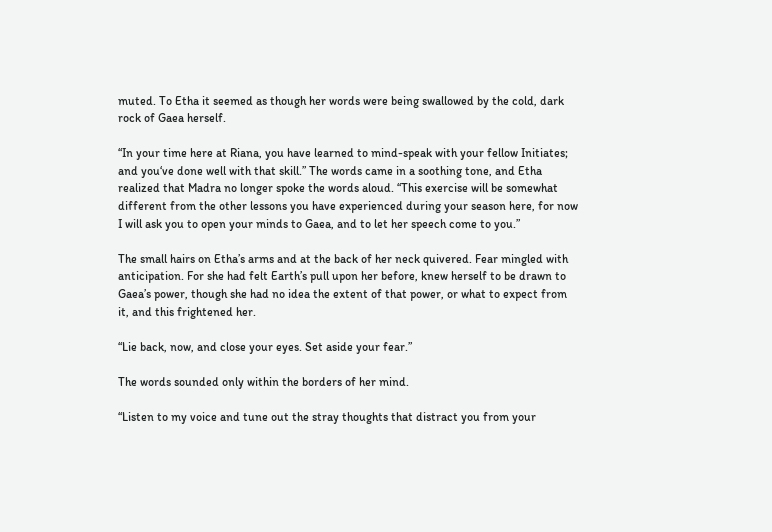muted. To Etha it seemed as though her words were being swallowed by the cold, dark rock of Gaea herself.

“In your time here at Riana, you have learned to mind-speak with your fellow Initiates; and you‘ve done well with that skill.” The words came in a soothing tone, and Etha realized that Madra no longer spoke the words aloud. “This exercise will be somewhat different from the other lessons you have experienced during your season here, for now I will ask you to open your minds to Gaea, and to let her speech come to you.”

The small hairs on Etha’s arms and at the back of her neck quivered. Fear mingled with anticipation. For she had felt Earth’s pull upon her before, knew herself to be drawn to Gaea’s power, though she had no idea the extent of that power, or what to expect from it, and this frightened her.

“Lie back, now, and close your eyes. Set aside your fear.”

The words sounded only within the borders of her mind.

“Listen to my voice and tune out the stray thoughts that distract you from your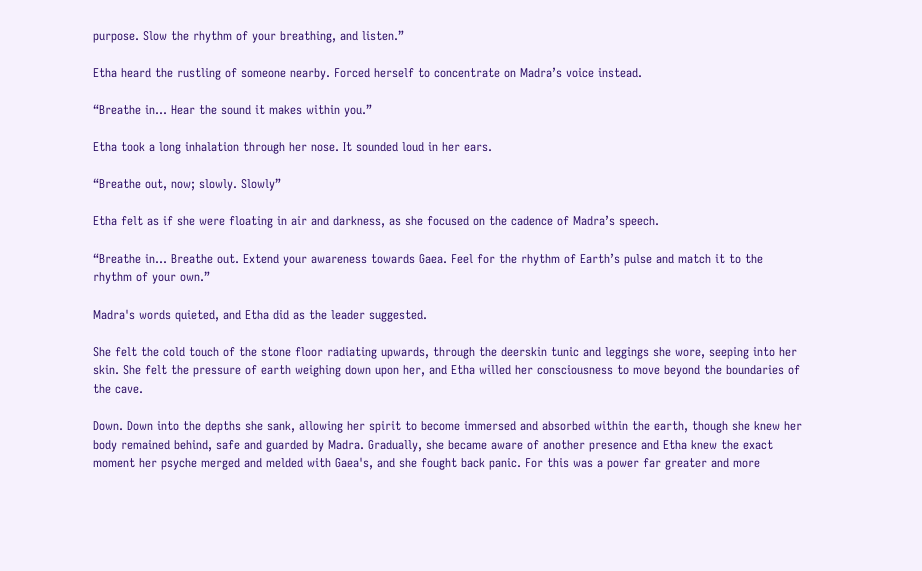purpose. Slow the rhythm of your breathing, and listen.”

Etha heard the rustling of someone nearby. Forced herself to concentrate on Madra’s voice instead.

“Breathe in... Hear the sound it makes within you.”

Etha took a long inhalation through her nose. It sounded loud in her ears.

“Breathe out, now; slowly. Slowly”

Etha felt as if she were floating in air and darkness, as she focused on the cadence of Madra’s speech.

“Breathe in... Breathe out. Extend your awareness towards Gaea. Feel for the rhythm of Earth’s pulse and match it to the rhythm of your own.”

Madra's words quieted, and Etha did as the leader suggested.

She felt the cold touch of the stone floor radiating upwards, through the deerskin tunic and leggings she wore, seeping into her skin. She felt the pressure of earth weighing down upon her, and Etha willed her consciousness to move beyond the boundaries of the cave.

Down. Down into the depths she sank, allowing her spirit to become immersed and absorbed within the earth, though she knew her body remained behind, safe and guarded by Madra. Gradually, she became aware of another presence and Etha knew the exact moment her psyche merged and melded with Gaea's, and she fought back panic. For this was a power far greater and more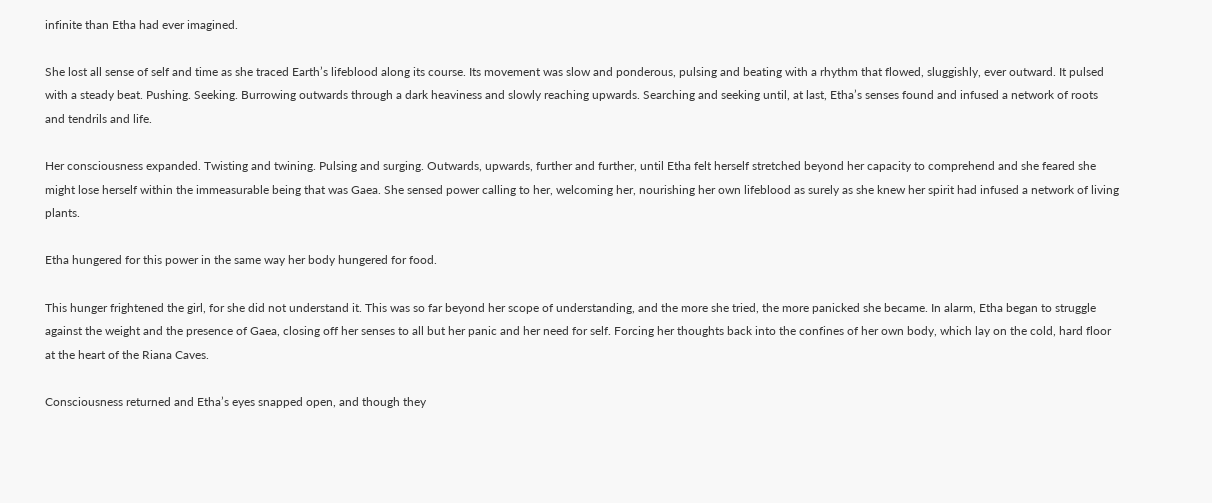infinite than Etha had ever imagined.

She lost all sense of self and time as she traced Earth’s lifeblood along its course. Its movement was slow and ponderous, pulsing and beating with a rhythm that flowed, sluggishly, ever outward. It pulsed with a steady beat. Pushing. Seeking. Burrowing outwards through a dark heaviness and slowly reaching upwards. Searching and seeking until, at last, Etha’s senses found and infused a network of roots and tendrils and life.

Her consciousness expanded. Twisting and twining. Pulsing and surging. Outwards, upwards, further and further, until Etha felt herself stretched beyond her capacity to comprehend and she feared she might lose herself within the immeasurable being that was Gaea. She sensed power calling to her, welcoming her, nourishing her own lifeblood as surely as she knew her spirit had infused a network of living plants.

Etha hungered for this power in the same way her body hungered for food.

This hunger frightened the girl, for she did not understand it. This was so far beyond her scope of understanding, and the more she tried, the more panicked she became. In alarm, Etha began to struggle against the weight and the presence of Gaea, closing off her senses to all but her panic and her need for self. Forcing her thoughts back into the confines of her own body, which lay on the cold, hard floor at the heart of the Riana Caves.

Consciousness returned and Etha’s eyes snapped open, and though they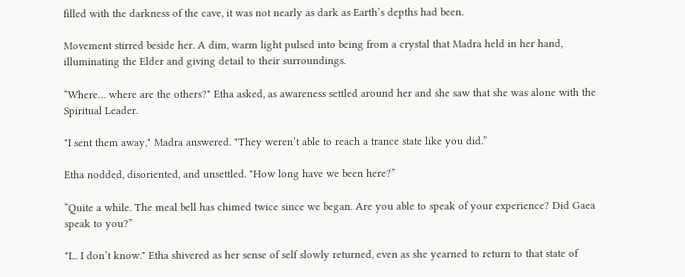filled with the darkness of the cave, it was not nearly as dark as Earth’s depths had been.

Movement stirred beside her. A dim, warm light pulsed into being from a crystal that Madra held in her hand, illuminating the Elder and giving detail to their surroundings.

“Where… where are the others?" Etha asked, as awareness settled around her and she saw that she was alone with the Spiritual Leader.

"I sent them away," Madra answered. "They weren’t able to reach a trance state like you did.”

Etha nodded, disoriented, and unsettled. "How long have we been here?”

“Quite a while. The meal bell has chimed twice since we began. Are you able to speak of your experience? Did Gaea speak to you?”

"I... I don’t know." Etha shivered as her sense of self slowly returned, even as she yearned to return to that state of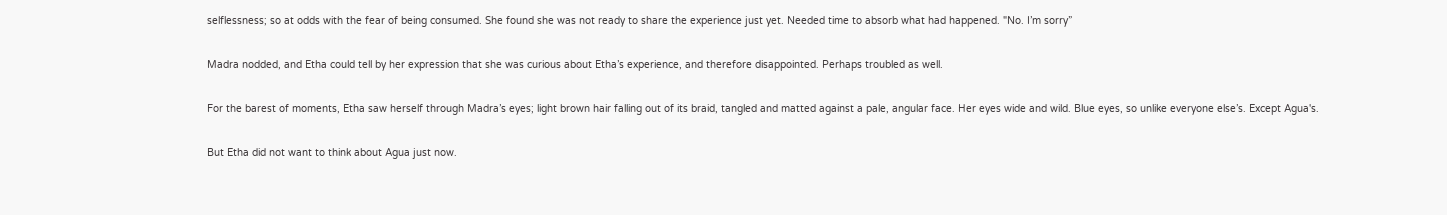selflessness; so at odds with the fear of being consumed. She found she was not ready to share the experience just yet. Needed time to absorb what had happened. "No. I’m sorry”

Madra nodded, and Etha could tell by her expression that she was curious about Etha’s experience, and therefore disappointed. Perhaps troubled as well.

For the barest of moments, Etha saw herself through Madra’s eyes; light brown hair falling out of its braid, tangled and matted against a pale, angular face. Her eyes wide and wild. Blue eyes, so unlike everyone else’s. Except Agua's.

But Etha did not want to think about Agua just now.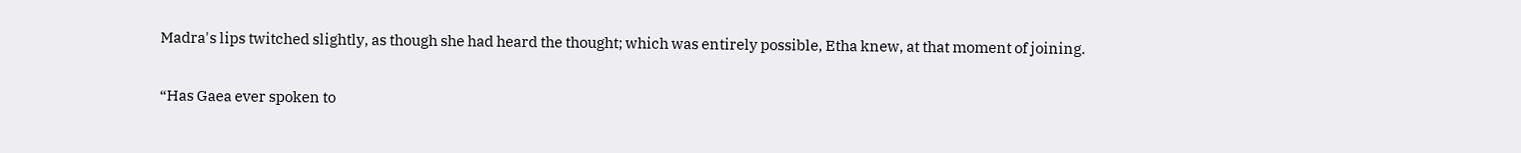Madra's lips twitched slightly, as though she had heard the thought; which was entirely possible, Etha knew, at that moment of joining.

“Has Gaea ever spoken to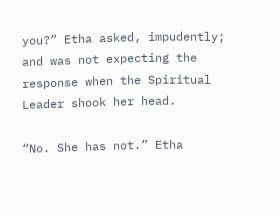you?” Etha asked, impudently; and was not expecting the response when the Spiritual Leader shook her head.

“No. She has not.” Etha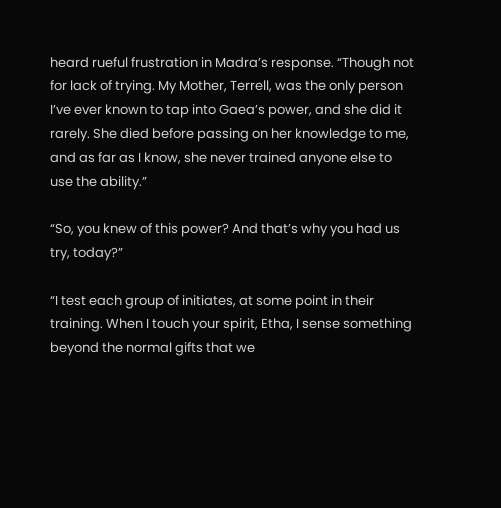heard rueful frustration in Madra’s response. “Though not for lack of trying. My Mother, Terrell, was the only person I’ve ever known to tap into Gaea’s power, and she did it rarely. She died before passing on her knowledge to me, and as far as I know, she never trained anyone else to use the ability.”

“So, you knew of this power? And that’s why you had us try, today?”

“I test each group of initiates, at some point in their training. When I touch your spirit, Etha, I sense something beyond the normal gifts that we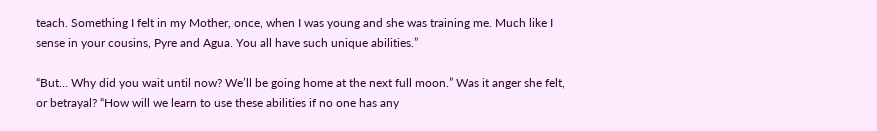teach. Something I felt in my Mother, once, when I was young and she was training me. Much like I sense in your cousins, Pyre and Agua. You all have such unique abilities.”

“But… Why did you wait until now? We’ll be going home at the next full moon.” Was it anger she felt, or betrayal? “How will we learn to use these abilities if no one has any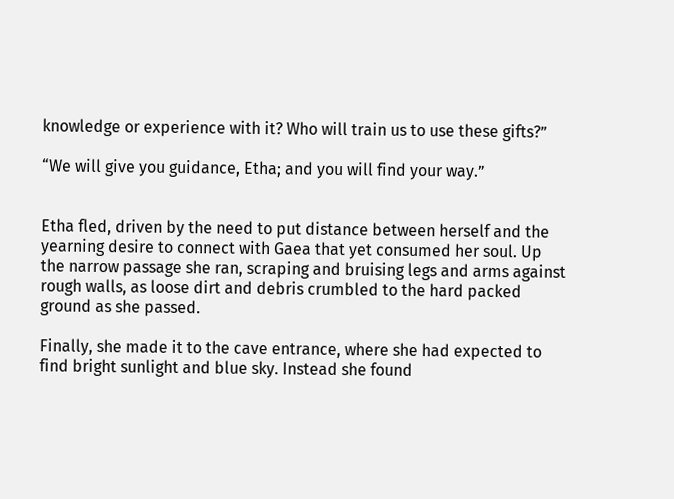knowledge or experience with it? Who will train us to use these gifts?”

“We will give you guidance, Etha; and you will find your way.”


Etha fled, driven by the need to put distance between herself and the yearning desire to connect with Gaea that yet consumed her soul. Up the narrow passage she ran, scraping and bruising legs and arms against rough walls, as loose dirt and debris crumbled to the hard packed ground as she passed.

Finally, she made it to the cave entrance, where she had expected to find bright sunlight and blue sky. Instead she found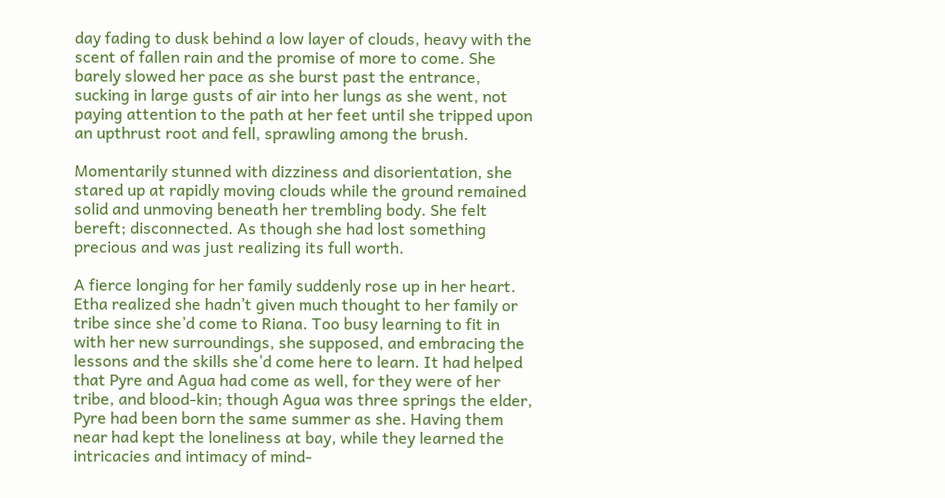day fading to dusk behind a low layer of clouds, heavy with the scent of fallen rain and the promise of more to come. She barely slowed her pace as she burst past the entrance, sucking in large gusts of air into her lungs as she went, not paying attention to the path at her feet until she tripped upon an upthrust root and fell, sprawling among the brush.

Momentarily stunned with dizziness and disorientation, she stared up at rapidly moving clouds while the ground remained solid and unmoving beneath her trembling body. She felt bereft; disconnected. As though she had lost something precious and was just realizing its full worth.

A fierce longing for her family suddenly rose up in her heart. Etha realized she hadn’t given much thought to her family or tribe since she’d come to Riana. Too busy learning to fit in with her new surroundings, she supposed, and embracing the lessons and the skills she’d come here to learn. It had helped that Pyre and Agua had come as well, for they were of her tribe, and blood-kin; though Agua was three springs the elder, Pyre had been born the same summer as she. Having them near had kept the loneliness at bay, while they learned the intricacies and intimacy of mind-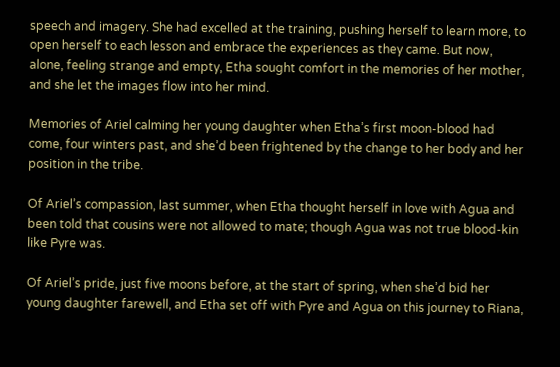speech and imagery. She had excelled at the training, pushing herself to learn more, to open herself to each lesson and embrace the experiences as they came. But now, alone, feeling strange and empty, Etha sought comfort in the memories of her mother, and she let the images flow into her mind.

Memories of Ariel calming her young daughter when Etha’s first moon-blood had come, four winters past, and she’d been frightened by the change to her body and her position in the tribe.

Of Ariel’s compassion, last summer, when Etha thought herself in love with Agua and been told that cousins were not allowed to mate; though Agua was not true blood-kin like Pyre was.

Of Ariel’s pride, just five moons before, at the start of spring, when she’d bid her young daughter farewell, and Etha set off with Pyre and Agua on this journey to Riana,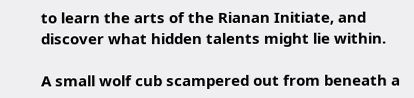to learn the arts of the Rianan Initiate, and discover what hidden talents might lie within.

A small wolf cub scampered out from beneath a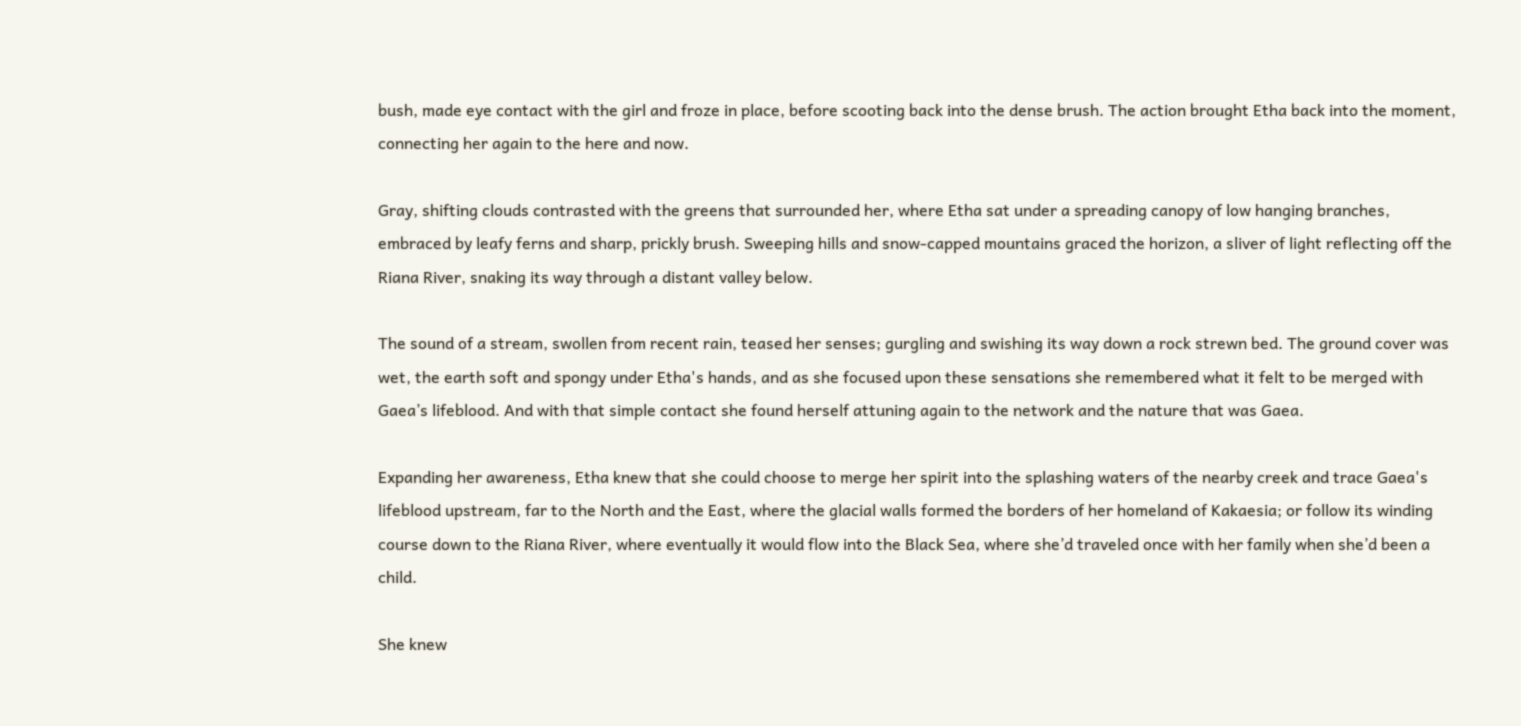bush, made eye contact with the girl and froze in place, before scooting back into the dense brush. The action brought Etha back into the moment, connecting her again to the here and now.

Gray, shifting clouds contrasted with the greens that surrounded her, where Etha sat under a spreading canopy of low hanging branches, embraced by leafy ferns and sharp, prickly brush. Sweeping hills and snow-capped mountains graced the horizon, a sliver of light reflecting off the Riana River, snaking its way through a distant valley below.

The sound of a stream, swollen from recent rain, teased her senses; gurgling and swishing its way down a rock strewn bed. The ground cover was wet, the earth soft and spongy under Etha's hands, and as she focused upon these sensations she remembered what it felt to be merged with Gaea’s lifeblood. And with that simple contact she found herself attuning again to the network and the nature that was Gaea.

Expanding her awareness, Etha knew that she could choose to merge her spirit into the splashing waters of the nearby creek and trace Gaea's lifeblood upstream, far to the North and the East, where the glacial walls formed the borders of her homeland of Kakaesia; or follow its winding course down to the Riana River, where eventually it would flow into the Black Sea, where she’d traveled once with her family when she’d been a child.

She knew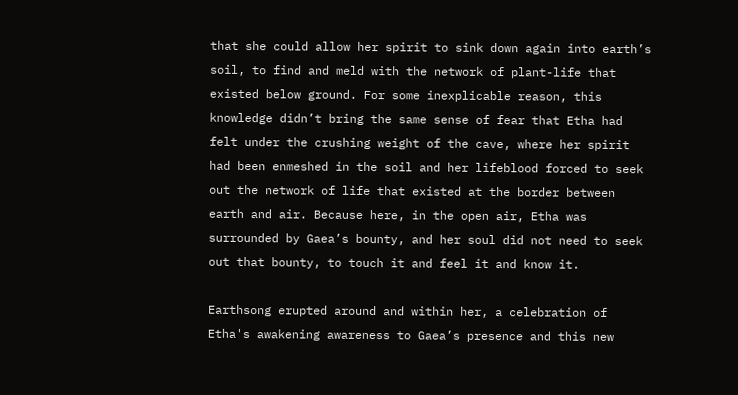that she could allow her spirit to sink down again into earth’s soil, to find and meld with the network of plant-life that existed below ground. For some inexplicable reason, this knowledge didn’t bring the same sense of fear that Etha had felt under the crushing weight of the cave, where her spirit had been enmeshed in the soil and her lifeblood forced to seek out the network of life that existed at the border between earth and air. Because here, in the open air, Etha was surrounded by Gaea’s bounty, and her soul did not need to seek out that bounty, to touch it and feel it and know it.

Earthsong erupted around and within her, a celebration of Etha's awakening awareness to Gaea’s presence and this new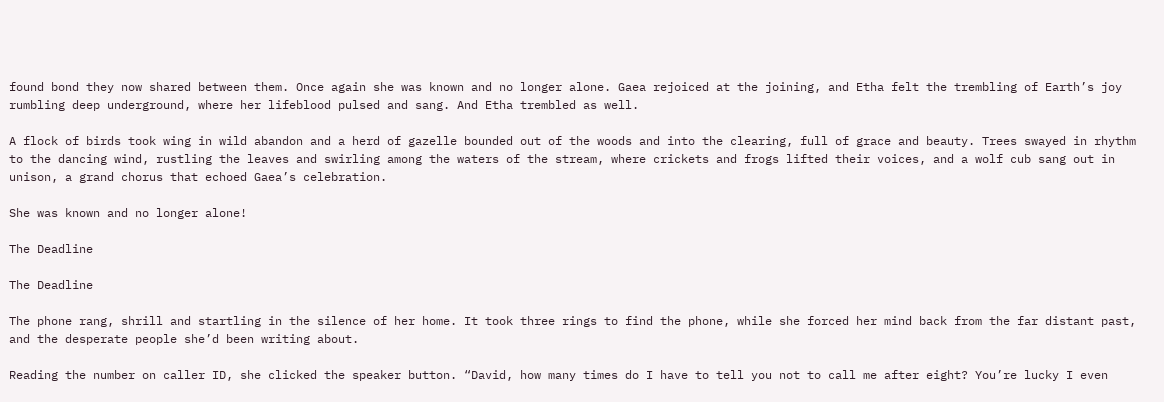found bond they now shared between them. Once again she was known and no longer alone. Gaea rejoiced at the joining, and Etha felt the trembling of Earth’s joy rumbling deep underground, where her lifeblood pulsed and sang. And Etha trembled as well.

A flock of birds took wing in wild abandon and a herd of gazelle bounded out of the woods and into the clearing, full of grace and beauty. Trees swayed in rhythm to the dancing wind, rustling the leaves and swirling among the waters of the stream, where crickets and frogs lifted their voices, and a wolf cub sang out in unison, a grand chorus that echoed Gaea’s celebration.

She was known and no longer alone!

The Deadline

The Deadline

The phone rang, shrill and startling in the silence of her home. It took three rings to find the phone, while she forced her mind back from the far distant past, and the desperate people she’d been writing about.

Reading the number on caller ID, she clicked the speaker button. “David, how many times do I have to tell you not to call me after eight? You’re lucky I even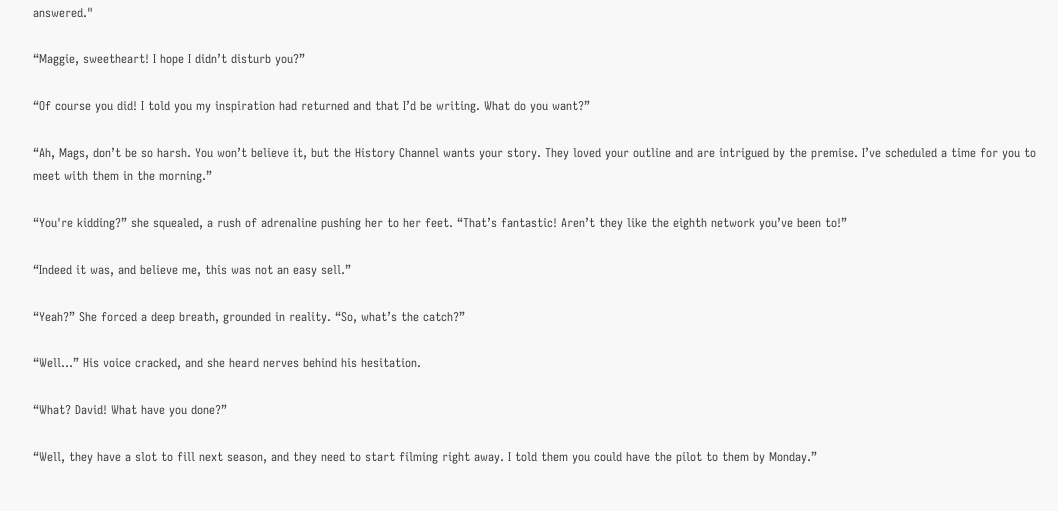answered."

“Maggie, sweetheart! I hope I didn’t disturb you?”

“Of course you did! I told you my inspiration had returned and that I’d be writing. What do you want?”

“Ah, Mags, don’t be so harsh. You won’t believe it, but the History Channel wants your story. They loved your outline and are intrigued by the premise. I’ve scheduled a time for you to meet with them in the morning.”

“You're kidding?” she squealed, a rush of adrenaline pushing her to her feet. “That’s fantastic! Aren’t they like the eighth network you’ve been to!”

“Indeed it was, and believe me, this was not an easy sell.”

“Yeah?” She forced a deep breath, grounded in reality. “So, what’s the catch?”

“Well…” His voice cracked, and she heard nerves behind his hesitation.

“What? David! What have you done?”

“Well, they have a slot to fill next season, and they need to start filming right away. I told them you could have the pilot to them by Monday.”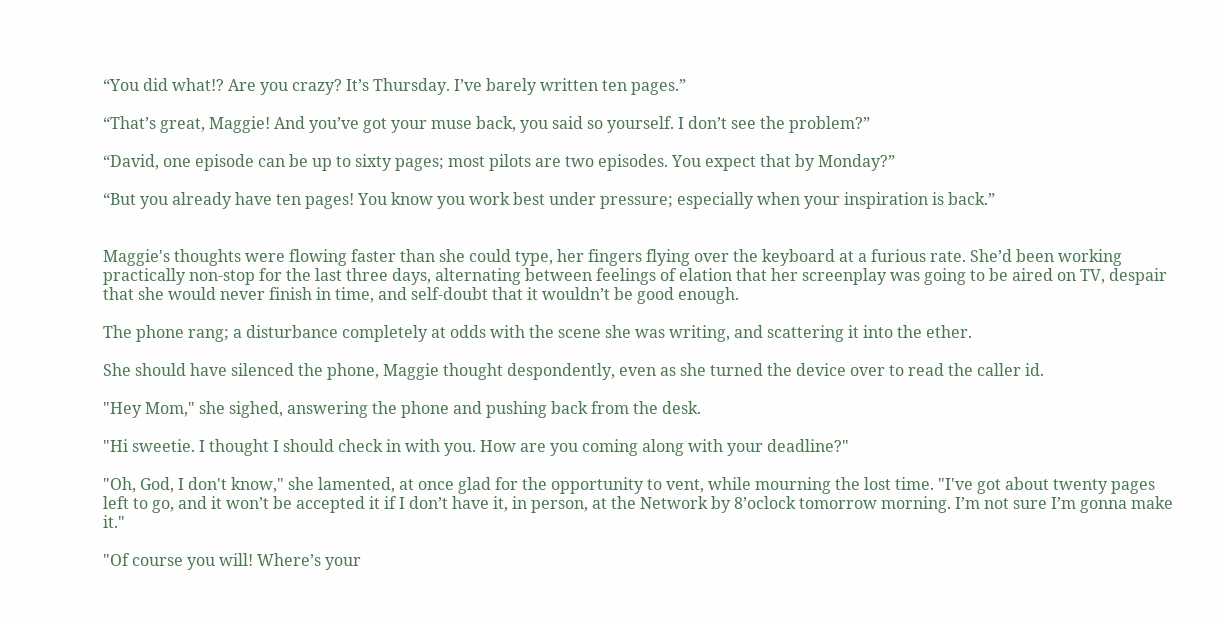“You did what!? Are you crazy? It’s Thursday. I’ve barely written ten pages.”

“That’s great, Maggie! And you’ve got your muse back, you said so yourself. I don’t see the problem?”

“David, one episode can be up to sixty pages; most pilots are two episodes. You expect that by Monday?”

“But you already have ten pages! You know you work best under pressure; especially when your inspiration is back.”


Maggie's thoughts were flowing faster than she could type, her fingers flying over the keyboard at a furious rate. She’d been working practically non-stop for the last three days, alternating between feelings of elation that her screenplay was going to be aired on TV, despair that she would never finish in time, and self-doubt that it wouldn’t be good enough.

The phone rang; a disturbance completely at odds with the scene she was writing, and scattering it into the ether.

She should have silenced the phone, Maggie thought despondently, even as she turned the device over to read the caller id.

"Hey Mom," she sighed, answering the phone and pushing back from the desk.

"Hi sweetie. I thought I should check in with you. How are you coming along with your deadline?"

"Oh, God, I don't know," she lamented, at once glad for the opportunity to vent, while mourning the lost time. "I've got about twenty pages left to go, and it won’t be accepted it if I don’t have it, in person, at the Network by 8’oclock tomorrow morning. I’m not sure I’m gonna make it."

"Of course you will! Where’s your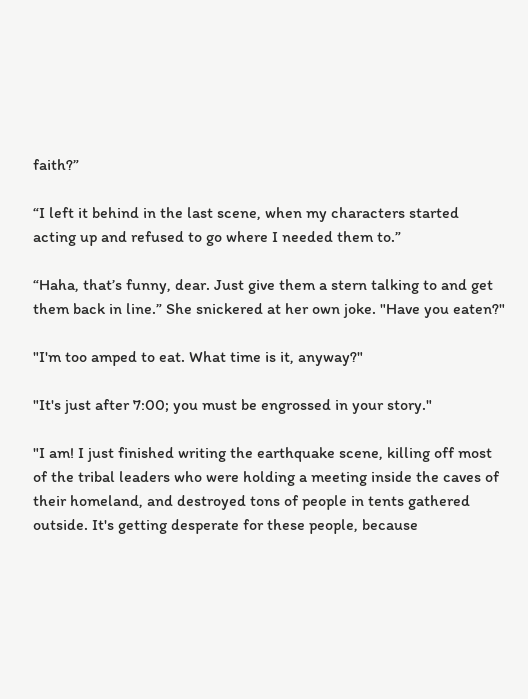faith?”

“I left it behind in the last scene, when my characters started acting up and refused to go where I needed them to.”

“Haha, that’s funny, dear. Just give them a stern talking to and get them back in line.” She snickered at her own joke. "Have you eaten?"

"I'm too amped to eat. What time is it, anyway?"

"It's just after 7:00; you must be engrossed in your story."

"I am! I just finished writing the earthquake scene, killing off most of the tribal leaders who were holding a meeting inside the caves of their homeland, and destroyed tons of people in tents gathered outside. It's getting desperate for these people, because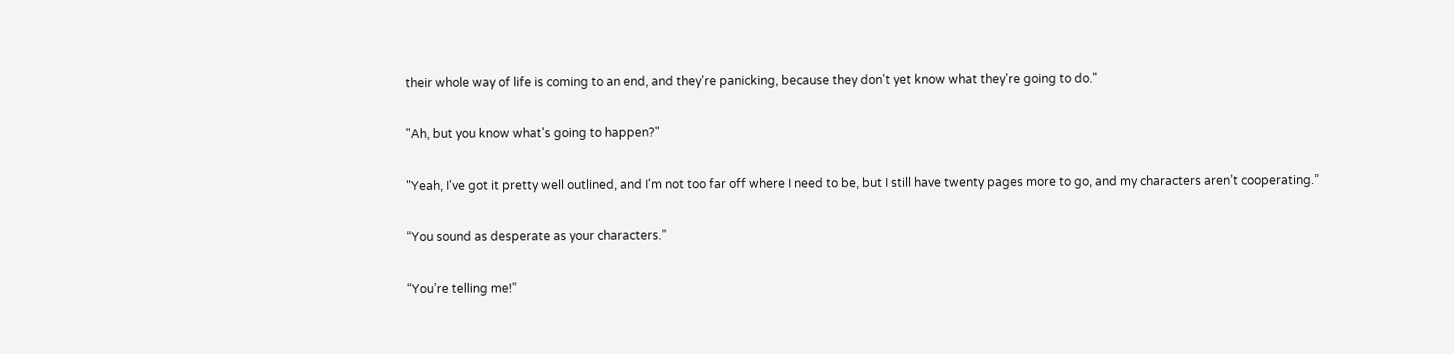their whole way of life is coming to an end, and they're panicking, because they don't yet know what they're going to do."

"Ah, but you know what's going to happen?"

"Yeah, I've got it pretty well outlined, and I'm not too far off where I need to be, but I still have twenty pages more to go, and my characters aren’t cooperating.”

“You sound as desperate as your characters.”

“You’re telling me!”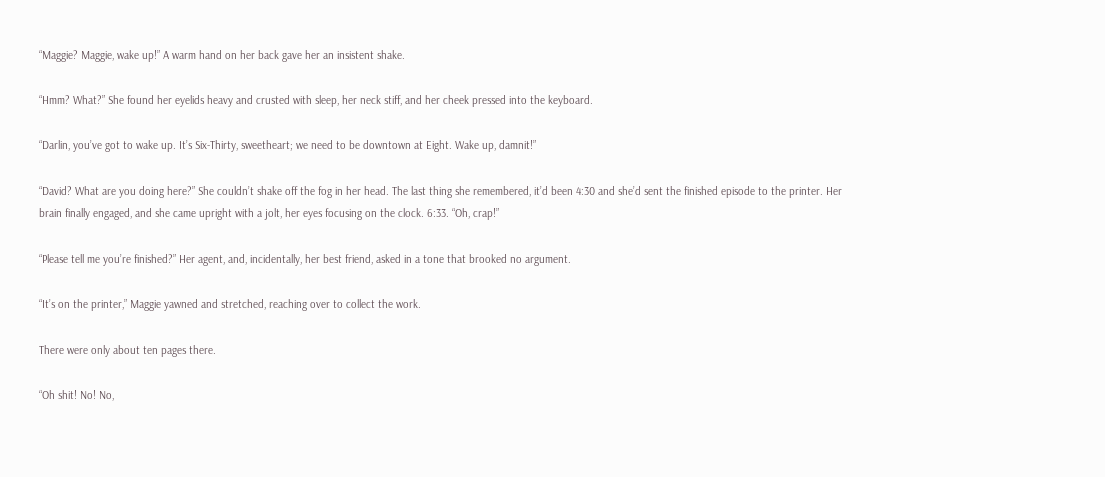“Maggie? Maggie, wake up!” A warm hand on her back gave her an insistent shake.

“Hmm? What?” She found her eyelids heavy and crusted with sleep, her neck stiff, and her cheek pressed into the keyboard.

“Darlin, you’ve got to wake up. It’s Six-Thirty, sweetheart; we need to be downtown at Eight. Wake up, damnit!”

“David? What are you doing here?” She couldn’t shake off the fog in her head. The last thing she remembered, it’d been 4:30 and she’d sent the finished episode to the printer. Her brain finally engaged, and she came upright with a jolt, her eyes focusing on the clock. 6:33. “Oh, crap!”

“Please tell me you’re finished?” Her agent, and, incidentally, her best friend, asked in a tone that brooked no argument.

“It’s on the printer,” Maggie yawned and stretched, reaching over to collect the work.

There were only about ten pages there.

“Oh shit! No! No,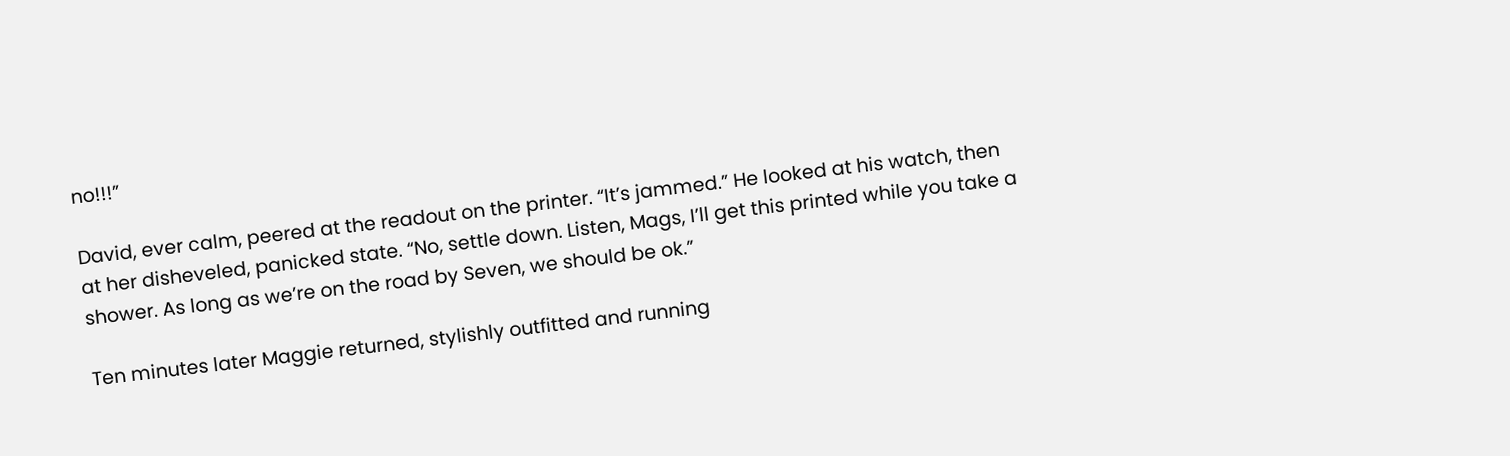no!!!”

David, ever calm, peered at the readout on the printer. “It’s jammed.” He looked at his watch, then at her disheveled, panicked state. “No, settle down. Listen, Mags, I’ll get this printed while you take a shower. As long as we’re on the road by Seven, we should be ok.”

Ten minutes later Maggie returned, stylishly outfitted and running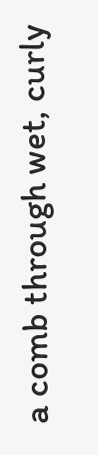a comb through wet, curly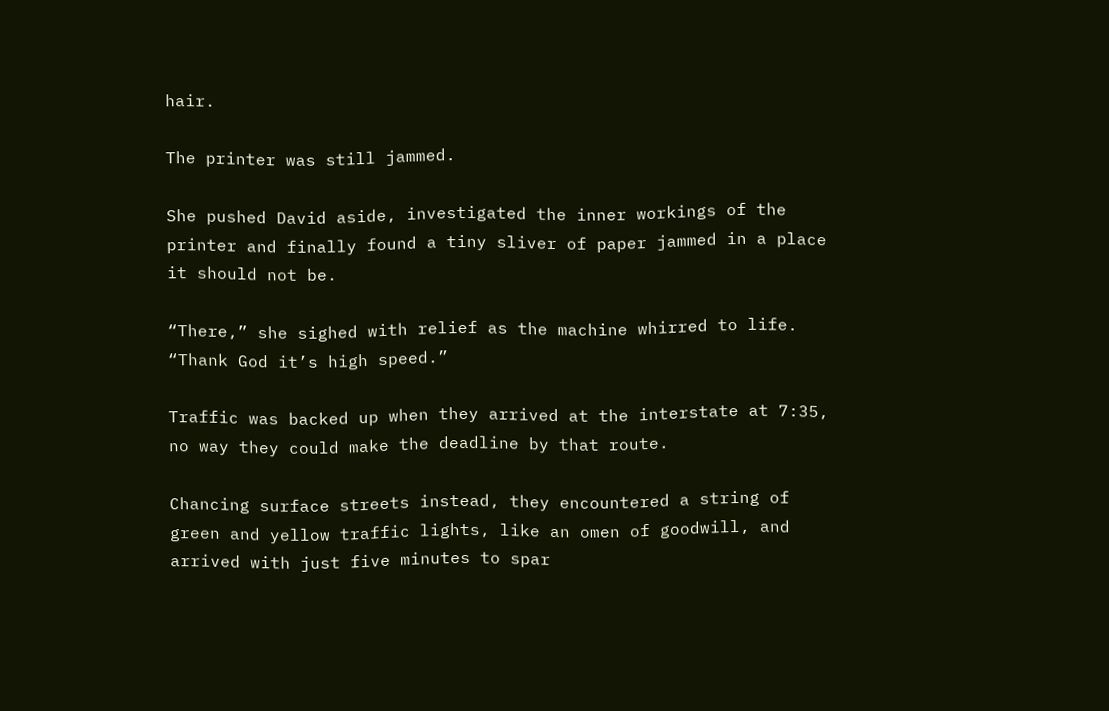hair.

The printer was still jammed.

She pushed David aside, investigated the inner workings of the printer and finally found a tiny sliver of paper jammed in a place it should not be.

“There,” she sighed with relief as the machine whirred to life. “Thank God it’s high speed.”

Traffic was backed up when they arrived at the interstate at 7:35, no way they could make the deadline by that route.

Chancing surface streets instead, they encountered a string of green and yellow traffic lights, like an omen of goodwill, and arrived with just five minutes to spar